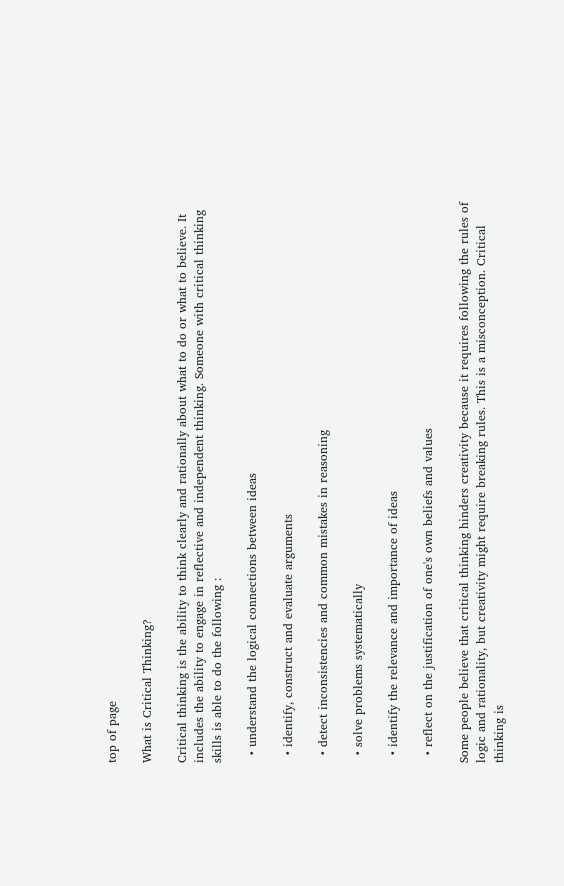top of page

What is Critical Thinking?

Critical thinking is the ability to think clearly and rationally about what to do or what to believe. It includes the ability to engage in reflective and independent thinking. Someone with critical thinking skills is able to do the following :

  • understand the logical connections between ideas

  • identify, construct and evaluate arguments

  • detect inconsistencies and common mistakes in reasoning

  • solve problems systematically

  • identify the relevance and importance of ideas

  • reflect on the justification of one's own beliefs and values

Some people believe that critical thinking hinders creativity because it requires following the rules of logic and rationality, but creativity might require breaking rules. This is a misconception. Critical thinking is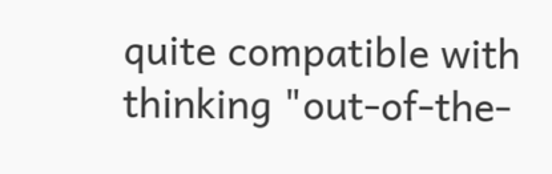quite compatible with thinking "out-of-the-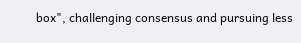box", challenging consensus and pursuing less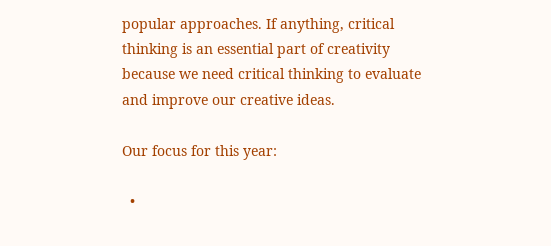popular approaches. If anything, critical thinking is an essential part of creativity because we need critical thinking to evaluate and improve our creative ideas.

Our focus for this year:

  •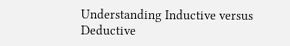Understanding Inductive versus Deductive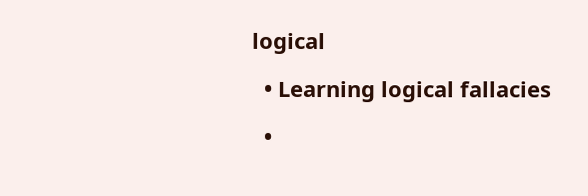logical

  • Learning logical fallacies

  •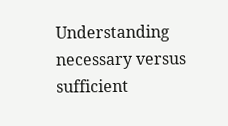Understanding necessary versus sufficient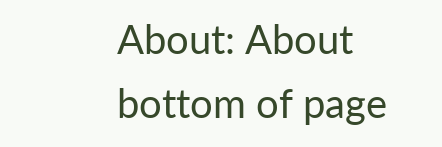About: About
bottom of page